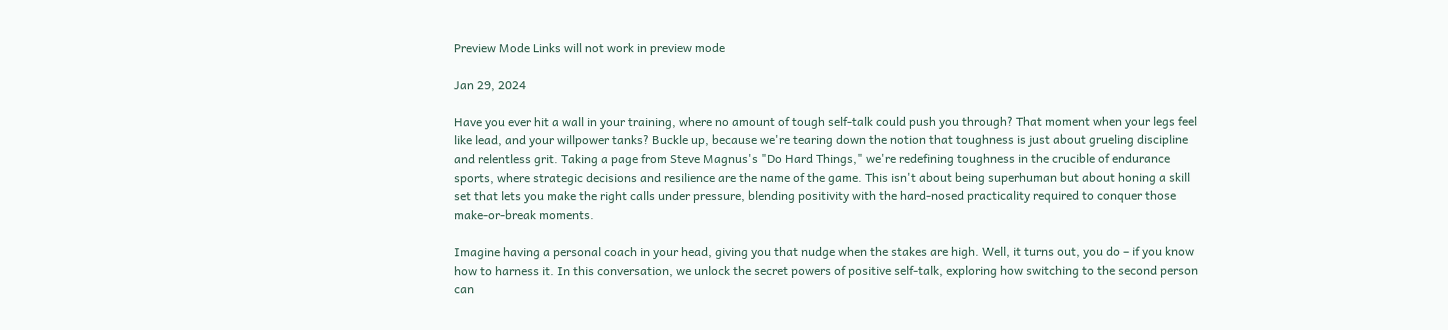Preview Mode Links will not work in preview mode

Jan 29, 2024

Have you ever hit a wall in your training, where no amount of tough self-talk could push you through? That moment when your legs feel like lead, and your willpower tanks? Buckle up, because we're tearing down the notion that toughness is just about grueling discipline and relentless grit. Taking a page from Steve Magnus's "Do Hard Things," we're redefining toughness in the crucible of endurance sports, where strategic decisions and resilience are the name of the game. This isn't about being superhuman but about honing a skill set that lets you make the right calls under pressure, blending positivity with the hard-nosed practicality required to conquer those make-or-break moments.

Imagine having a personal coach in your head, giving you that nudge when the stakes are high. Well, it turns out, you do – if you know how to harness it. In this conversation, we unlock the secret powers of positive self-talk, exploring how switching to the second person can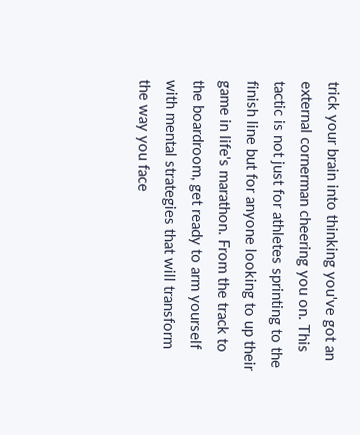trick your brain into thinking you've got an external cornerman cheering you on. This tactic is not just for athletes sprinting to the finish line but for anyone looking to up their game in life's marathon. From the track to the boardroom, get ready to arm yourself with mental strategies that will transform the way you face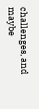challenges, and maybe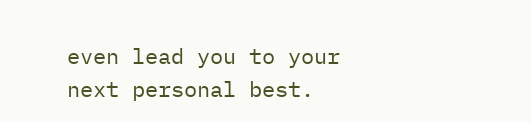even lead you to your next personal best.